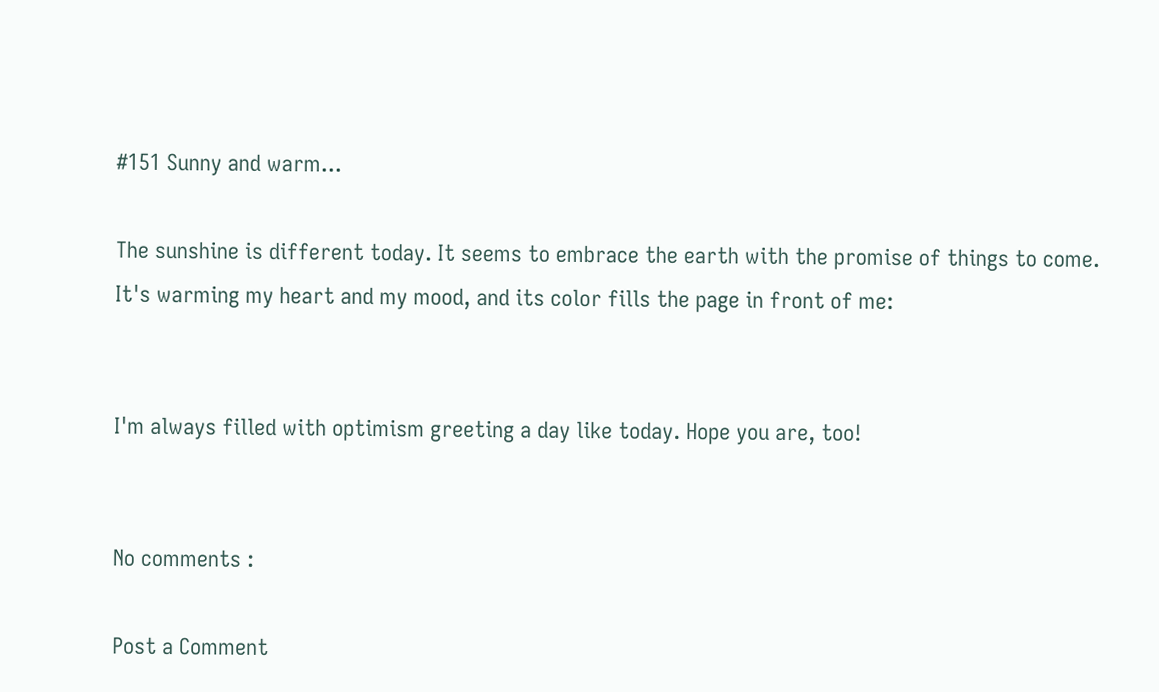#151 Sunny and warm...

The sunshine is different today. It seems to embrace the earth with the promise of things to come. It's warming my heart and my mood, and its color fills the page in front of me:


I'm always filled with optimism greeting a day like today. Hope you are, too!


No comments :

Post a Comment